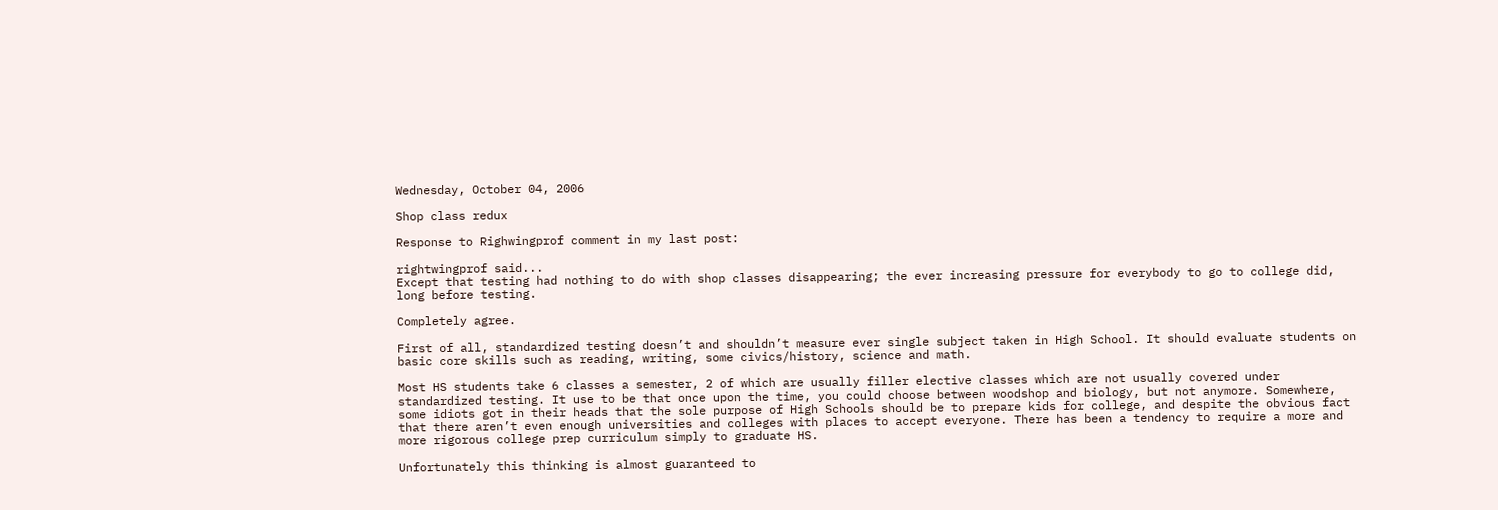Wednesday, October 04, 2006

Shop class redux

Response to Righwingprof comment in my last post:

rightwingprof said...
Except that testing had nothing to do with shop classes disappearing; the ever increasing pressure for everybody to go to college did, long before testing.

Completely agree.

First of all, standardized testing doesn’t and shouldn’t measure ever single subject taken in High School. It should evaluate students on basic core skills such as reading, writing, some civics/history, science and math.

Most HS students take 6 classes a semester, 2 of which are usually filler elective classes which are not usually covered under standardized testing. It use to be that once upon the time, you could choose between woodshop and biology, but not anymore. Somewhere, some idiots got in their heads that the sole purpose of High Schools should be to prepare kids for college, and despite the obvious fact that there aren’t even enough universities and colleges with places to accept everyone. There has been a tendency to require a more and more rigorous college prep curriculum simply to graduate HS.

Unfortunately this thinking is almost guaranteed to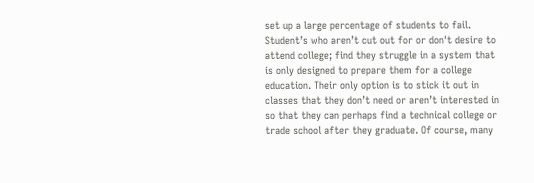set up a large percentage of students to fail. Student’s who aren’t cut out for or don't desire to attend college; find they struggle in a system that is only designed to prepare them for a college education. Their only option is to stick it out in classes that they don’t need or aren’t interested in so that they can perhaps find a technical college or trade school after they graduate. Of course, many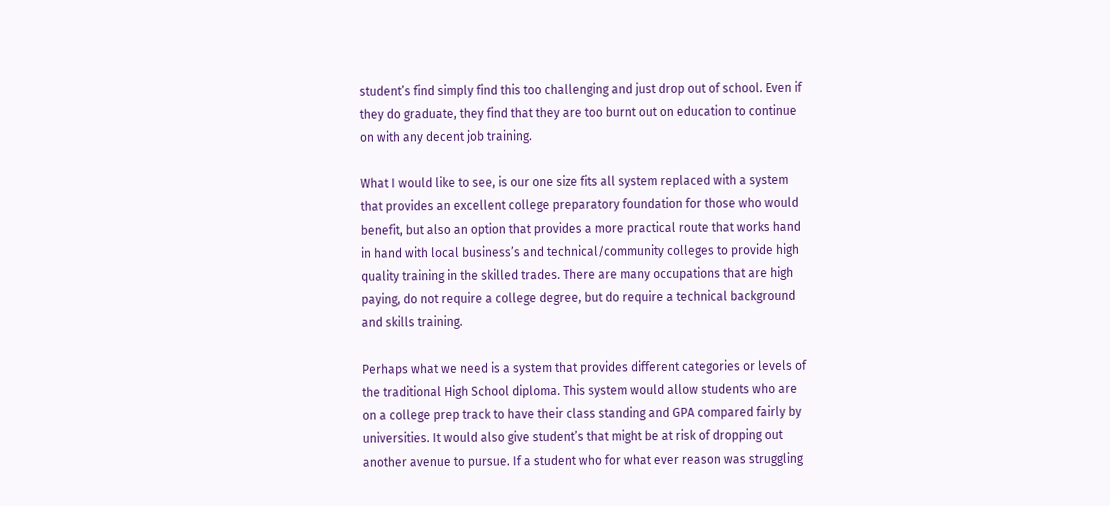student’s find simply find this too challenging and just drop out of school. Even if they do graduate, they find that they are too burnt out on education to continue on with any decent job training.

What I would like to see, is our one size fits all system replaced with a system that provides an excellent college preparatory foundation for those who would benefit, but also an option that provides a more practical route that works hand in hand with local business’s and technical/community colleges to provide high quality training in the skilled trades. There are many occupations that are high paying, do not require a college degree, but do require a technical background and skills training.

Perhaps what we need is a system that provides different categories or levels of the traditional High School diploma. This system would allow students who are on a college prep track to have their class standing and GPA compared fairly by universities. It would also give student’s that might be at risk of dropping out another avenue to pursue. If a student who for what ever reason was struggling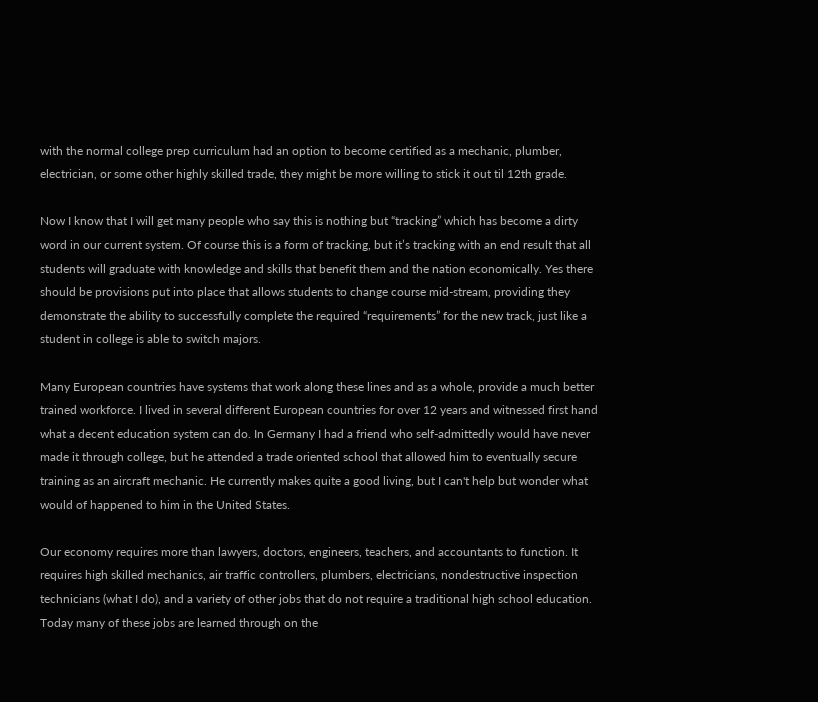with the normal college prep curriculum had an option to become certified as a mechanic, plumber, electrician, or some other highly skilled trade, they might be more willing to stick it out til 12th grade.

Now I know that I will get many people who say this is nothing but “tracking” which has become a dirty word in our current system. Of course this is a form of tracking, but it’s tracking with an end result that all students will graduate with knowledge and skills that benefit them and the nation economically. Yes there should be provisions put into place that allows students to change course mid-stream, providing they demonstrate the ability to successfully complete the required “requirements” for the new track, just like a student in college is able to switch majors.

Many European countries have systems that work along these lines and as a whole, provide a much better trained workforce. I lived in several different European countries for over 12 years and witnessed first hand what a decent education system can do. In Germany I had a friend who self-admittedly would have never made it through college, but he attended a trade oriented school that allowed him to eventually secure training as an aircraft mechanic. He currently makes quite a good living, but I can't help but wonder what would of happened to him in the United States.

Our economy requires more than lawyers, doctors, engineers, teachers, and accountants to function. It requires high skilled mechanics, air traffic controllers, plumbers, electricians, nondestructive inspection technicians (what I do), and a variety of other jobs that do not require a traditional high school education. Today many of these jobs are learned through on the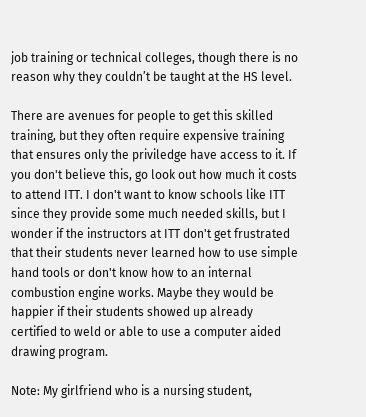job training or technical colleges, though there is no reason why they couldn’t be taught at the HS level.

There are avenues for people to get this skilled training, but they often require expensive training that ensures only the priviledge have access to it. If you don't believe this, go look out how much it costs to attend ITT. I don't want to know schools like ITT since they provide some much needed skills, but I wonder if the instructors at ITT don't get frustrated that their students never learned how to use simple hand tools or don't know how to an internal combustion engine works. Maybe they would be happier if their students showed up already certified to weld or able to use a computer aided drawing program.

Note: My girlfriend who is a nursing student,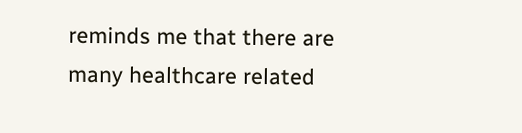reminds me that there are many healthcare related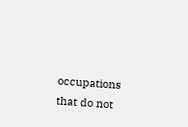occupations that do not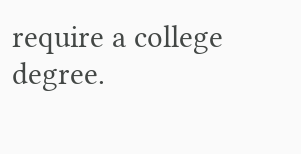require a college degree.